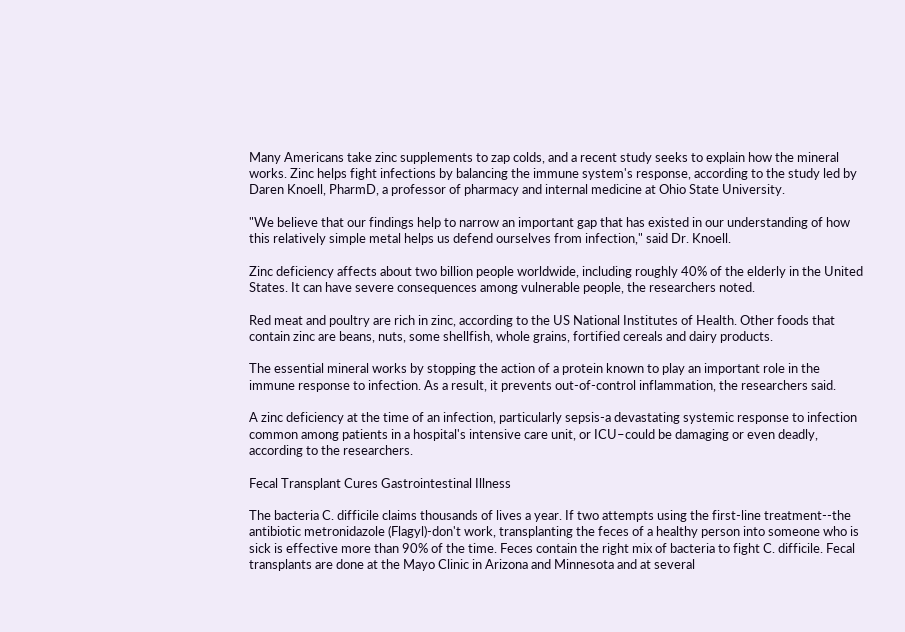Many Americans take zinc supplements to zap colds, and a recent study seeks to explain how the mineral works. Zinc helps fight infections by balancing the immune system's response, according to the study led by Daren Knoell, PharmD, a professor of pharmacy and internal medicine at Ohio State University.

"We believe that our findings help to narrow an important gap that has existed in our understanding of how this relatively simple metal helps us defend ourselves from infection," said Dr. Knoell.

Zinc deficiency affects about two billion people worldwide, including roughly 40% of the elderly in the United States. It can have severe consequences among vulnerable people, the researchers noted.

Red meat and poultry are rich in zinc, according to the US National Institutes of Health. Other foods that contain zinc are beans, nuts, some shellfish, whole grains, fortified cereals and dairy products.

The essential mineral works by stopping the action of a protein known to play an important role in the immune response to infection. As a result, it prevents out-of-control inflammation, the researchers said.

A zinc deficiency at the time of an infection, particularly sepsis-a devastating systemic response to infection common among patients in a hospital's intensive care unit, or ICU–could be damaging or even deadly, according to the researchers.

Fecal Transplant Cures Gastrointestinal Illness

The bacteria C. difficile claims thousands of lives a year. If two attempts using the first-line treatment--the antibiotic metronidazole (Flagyl)-don't work, transplanting the feces of a healthy person into someone who is sick is effective more than 90% of the time. Feces contain the right mix of bacteria to fight C. difficile. Fecal transplants are done at the Mayo Clinic in Arizona and Minnesota and at several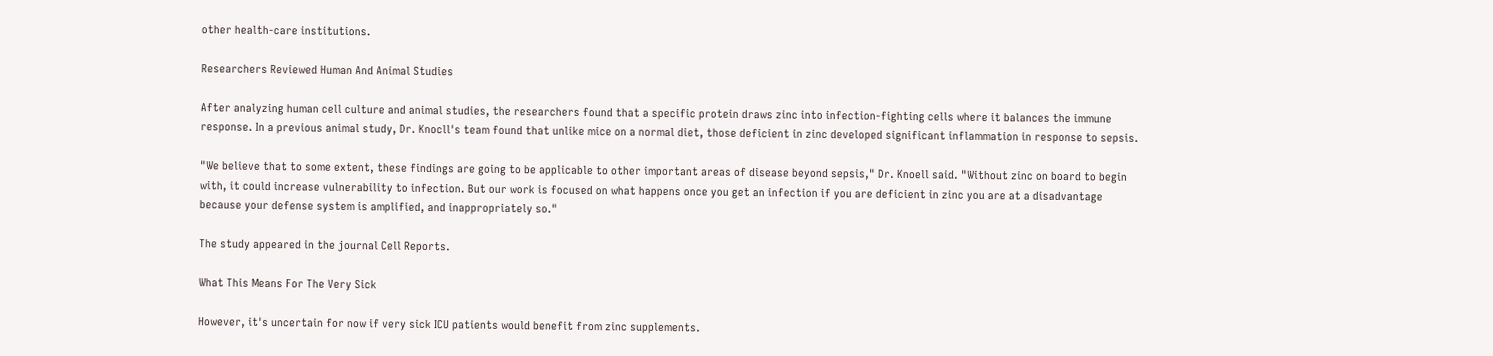other health-care institutions.

Researchers Reviewed Human And Animal Studies

After analyzing human cell culture and animal studies, the researchers found that a specific protein draws zinc into infection-fighting cells where it balances the immune response. In a previous animal study, Dr. Knocll's team found that unlike mice on a normal diet, those deficient in zinc developed significant inflammation in response to sepsis.

"We believe that to some extent, these findings are going to be applicable to other important areas of disease beyond sepsis," Dr. Knoell said. "Without zinc on board to begin with, it could increase vulnerability to infection. But our work is focused on what happens once you get an infection if you are deficient in zinc you are at a disadvantage because your defense system is amplified, and inappropriately so."

The study appeared in the journal Cell Reports.

What This Means For The Very Sick

However, it's uncertain for now if very sick ICU patients would benefit from zinc supplements.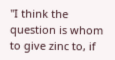"I think the question is whom to give zinc to, if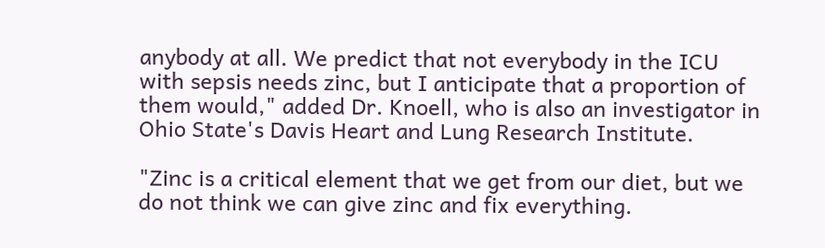anybody at all. We predict that not everybody in the ICU with sepsis needs zinc, but I anticipate that a proportion of them would," added Dr. Knoell, who is also an investigator in Ohio State's Davis Heart and Lung Research Institute.

"Zinc is a critical element that we get from our diet, but we do not think we can give zinc and fix everything.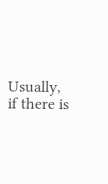Usually, if there is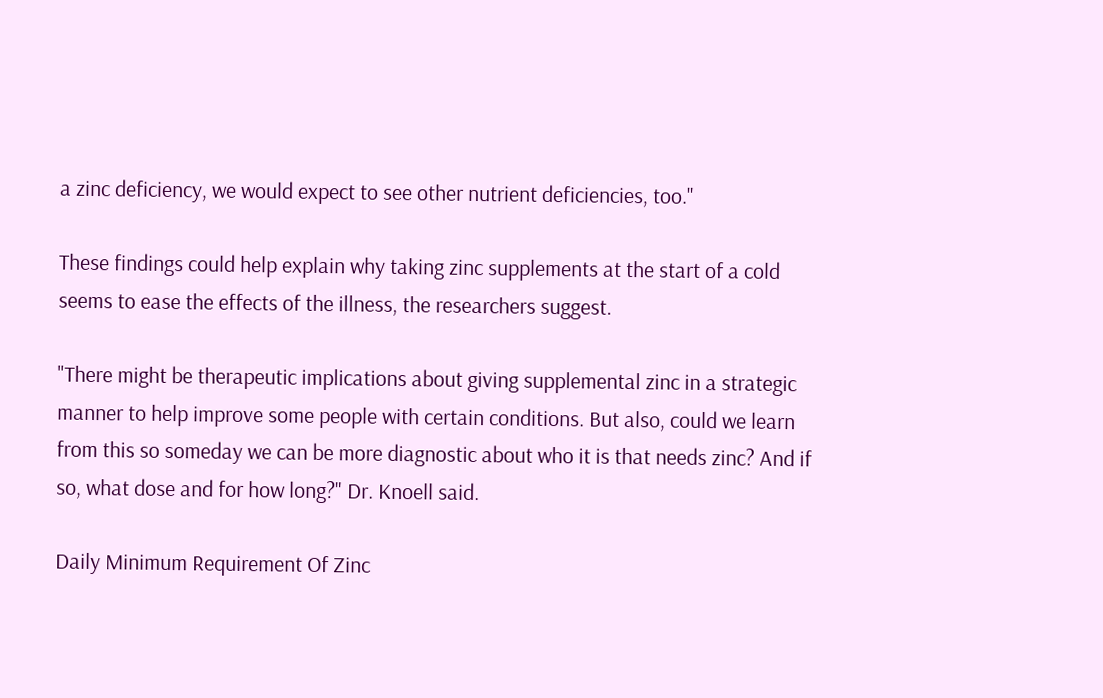a zinc deficiency, we would expect to see other nutrient deficiencies, too."

These findings could help explain why taking zinc supplements at the start of a cold seems to ease the effects of the illness, the researchers suggest.

"There might be therapeutic implications about giving supplemental zinc in a strategic manner to help improve some people with certain conditions. But also, could we learn from this so someday we can be more diagnostic about who it is that needs zinc? And if so, what dose and for how long?" Dr. Knoell said.

Daily Minimum Requirement Of Zinc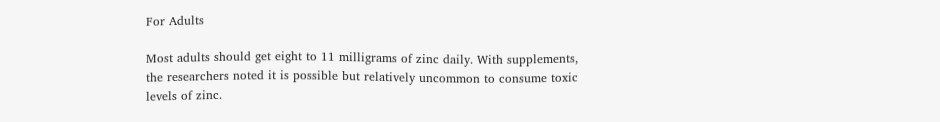For Adults

Most adults should get eight to 11 milligrams of zinc daily. With supplements, the researchers noted it is possible but relatively uncommon to consume toxic levels of zinc.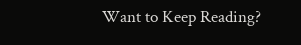Want to Keep Reading?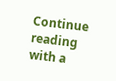Continue reading with a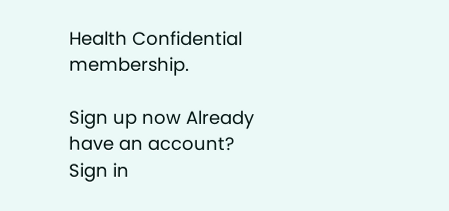Health Confidential membership.

Sign up now Already have an account? Sign in